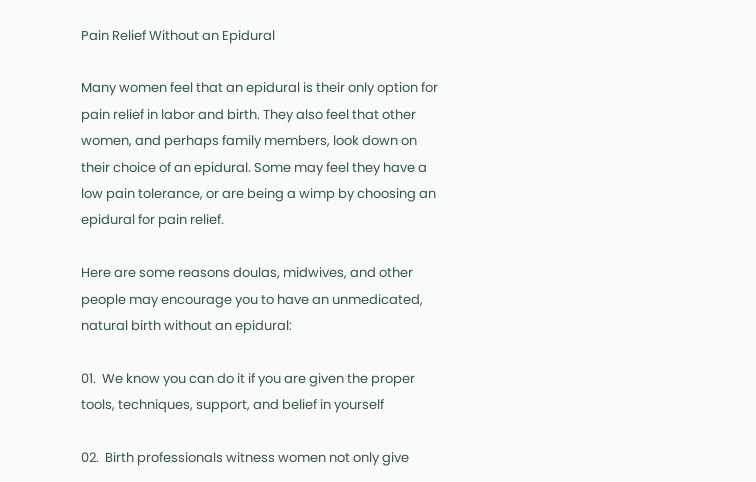Pain Relief Without an Epidural

Many women feel that an epidural is their only option for pain relief in labor and birth. They also feel that other women, and perhaps family members, look down on their choice of an epidural. Some may feel they have a low pain tolerance, or are being a wimp by choosing an epidural for pain relief.

Here are some reasons doulas, midwives, and other people may encourage you to have an unmedicated, natural birth without an epidural:

01.  We know you can do it if you are given the proper tools, techniques, support, and belief in yourself

02.  Birth professionals witness women not only give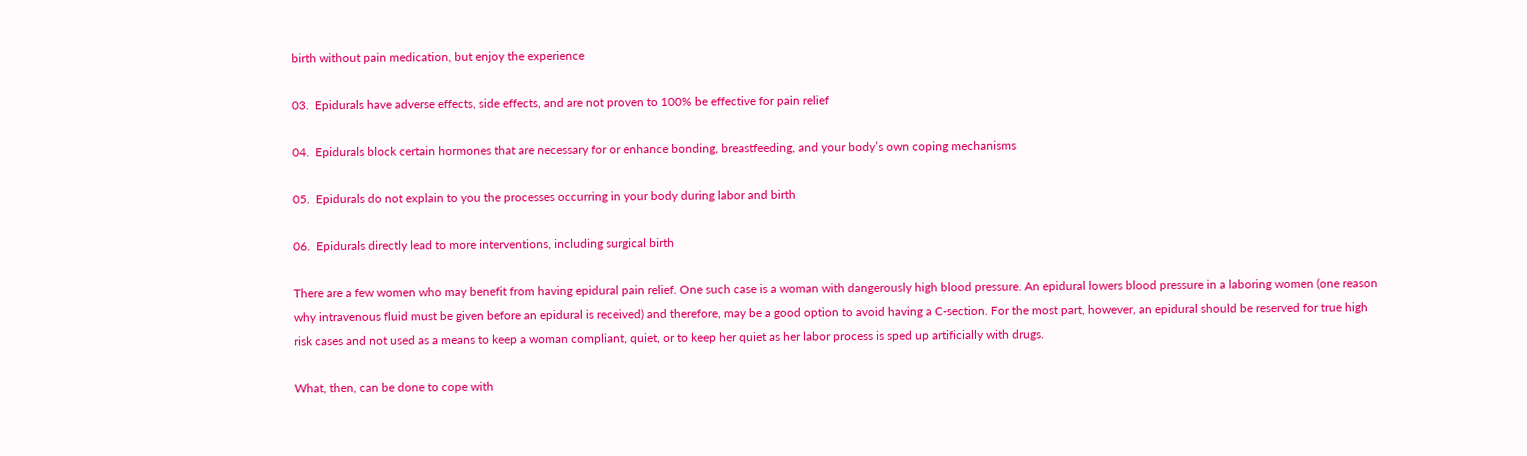birth without pain medication, but enjoy the experience

03.  Epidurals have adverse effects, side effects, and are not proven to 100% be effective for pain relief

04.  Epidurals block certain hormones that are necessary for or enhance bonding, breastfeeding, and your body’s own coping mechanisms

05.  Epidurals do not explain to you the processes occurring in your body during labor and birth

06.  Epidurals directly lead to more interventions, including surgical birth

There are a few women who may benefit from having epidural pain relief. One such case is a woman with dangerously high blood pressure. An epidural lowers blood pressure in a laboring women (one reason why intravenous fluid must be given before an epidural is received) and therefore, may be a good option to avoid having a C-section. For the most part, however, an epidural should be reserved for true high risk cases and not used as a means to keep a woman compliant, quiet, or to keep her quiet as her labor process is sped up artificially with drugs.

What, then, can be done to cope with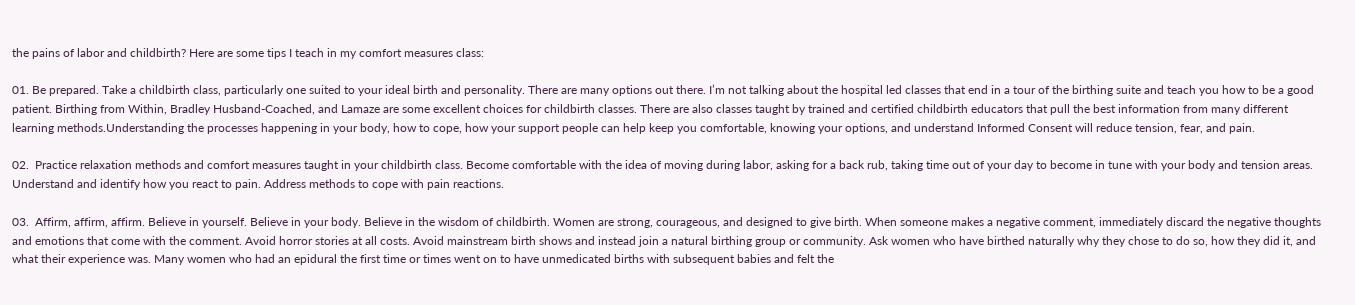the pains of labor and childbirth? Here are some tips I teach in my comfort measures class:

01. Be prepared. Take a childbirth class, particularly one suited to your ideal birth and personality. There are many options out there. I’m not talking about the hospital led classes that end in a tour of the birthing suite and teach you how to be a good patient. Birthing from Within, Bradley Husband-Coached, and Lamaze are some excellent choices for childbirth classes. There are also classes taught by trained and certified childbirth educators that pull the best information from many different learning methods.Understanding the processes happening in your body, how to cope, how your support people can help keep you comfortable, knowing your options, and understand Informed Consent will reduce tension, fear, and pain.

02.  Practice relaxation methods and comfort measures taught in your childbirth class. Become comfortable with the idea of moving during labor, asking for a back rub, taking time out of your day to become in tune with your body and tension areas. Understand and identify how you react to pain. Address methods to cope with pain reactions.

03.  Affirm, affirm, affirm. Believe in yourself. Believe in your body. Believe in the wisdom of childbirth. Women are strong, courageous, and designed to give birth. When someone makes a negative comment, immediately discard the negative thoughts and emotions that come with the comment. Avoid horror stories at all costs. Avoid mainstream birth shows and instead join a natural birthing group or community. Ask women who have birthed naturally why they chose to do so, how they did it, and what their experience was. Many women who had an epidural the first time or times went on to have unmedicated births with subsequent babies and felt the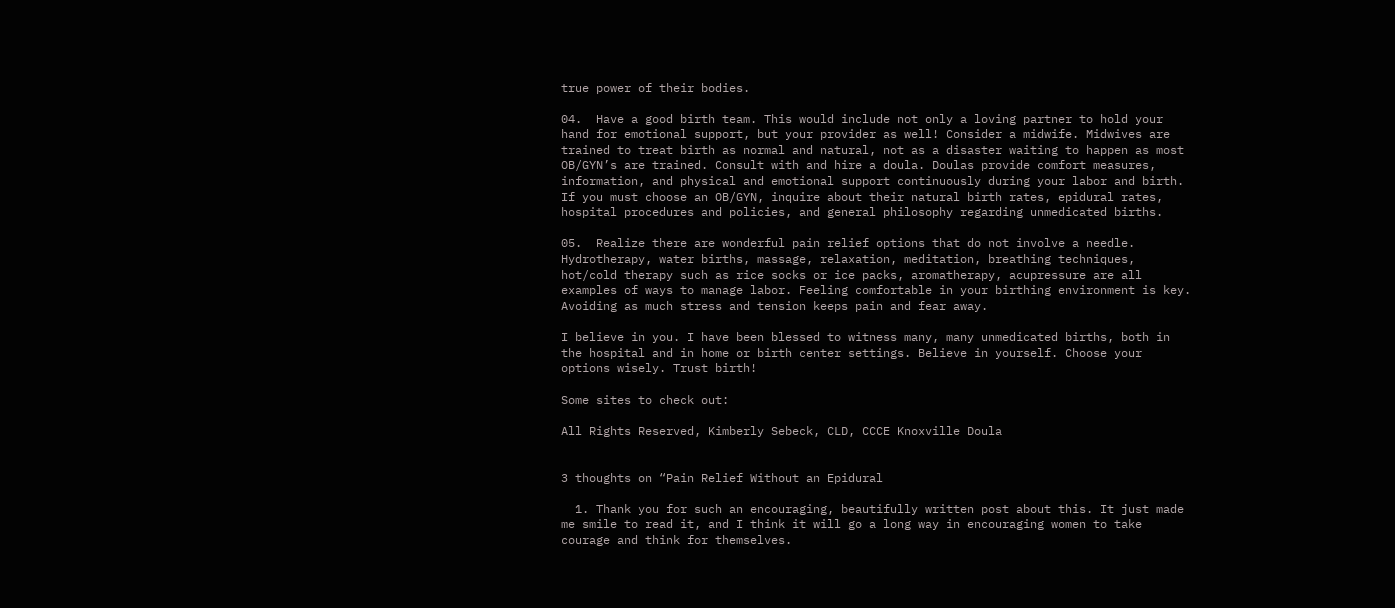true power of their bodies.

04.  Have a good birth team. This would include not only a loving partner to hold your hand for emotional support, but your provider as well! Consider a midwife. Midwives are trained to treat birth as normal and natural, not as a disaster waiting to happen as most OB/GYN’s are trained. Consult with and hire a doula. Doulas provide comfort measures, information, and physical and emotional support continuously during your labor and birth. If you must choose an OB/GYN, inquire about their natural birth rates, epidural rates, hospital procedures and policies, and general philosophy regarding unmedicated births.

05.  Realize there are wonderful pain relief options that do not involve a needle. Hydrotherapy, water births, massage, relaxation, meditation, breathing techniques, hot/cold therapy such as rice socks or ice packs, aromatherapy, acupressure are all examples of ways to manage labor. Feeling comfortable in your birthing environment is key. Avoiding as much stress and tension keeps pain and fear away.

I believe in you. I have been blessed to witness many, many unmedicated births, both in the hospital and in home or birth center settings. Believe in yourself. Choose your options wisely. Trust birth!

Some sites to check out:

All Rights Reserved, Kimberly Sebeck, CLD, CCCE Knoxville Doula


3 thoughts on “Pain Relief Without an Epidural

  1. Thank you for such an encouraging, beautifully written post about this. It just made me smile to read it, and I think it will go a long way in encouraging women to take courage and think for themselves.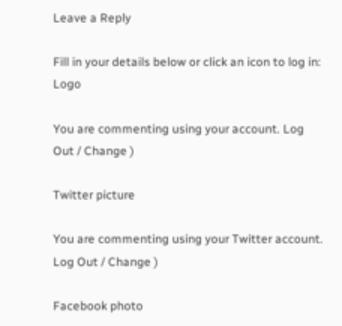Leave a Reply

Fill in your details below or click an icon to log in: Logo

You are commenting using your account. Log Out / Change )

Twitter picture

You are commenting using your Twitter account. Log Out / Change )

Facebook photo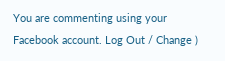You are commenting using your Facebook account. Log Out / Change )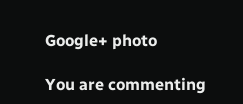Google+ photo

You are commenting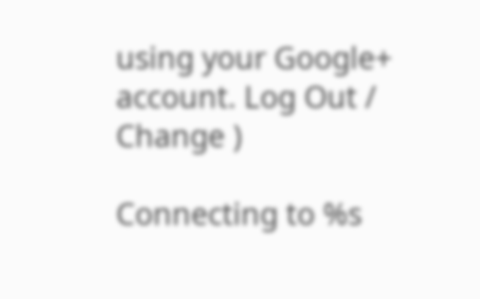using your Google+ account. Log Out / Change )

Connecting to %s